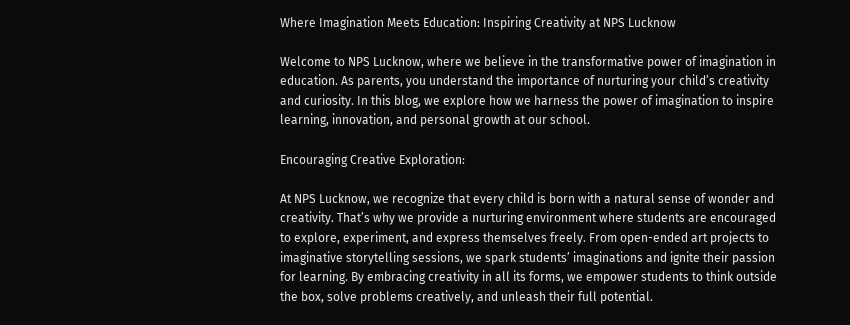Where Imagination Meets Education: Inspiring Creativity at NPS Lucknow

Welcome to NPS Lucknow, where we believe in the transformative power of imagination in education. As parents, you understand the importance of nurturing your child’s creativity and curiosity. In this blog, we explore how we harness the power of imagination to inspire learning, innovation, and personal growth at our school.

Encouraging Creative Exploration:

At NPS Lucknow, we recognize that every child is born with a natural sense of wonder and creativity. That’s why we provide a nurturing environment where students are encouraged to explore, experiment, and express themselves freely. From open-ended art projects to imaginative storytelling sessions, we spark students’ imaginations and ignite their passion for learning. By embracing creativity in all its forms, we empower students to think outside the box, solve problems creatively, and unleash their full potential.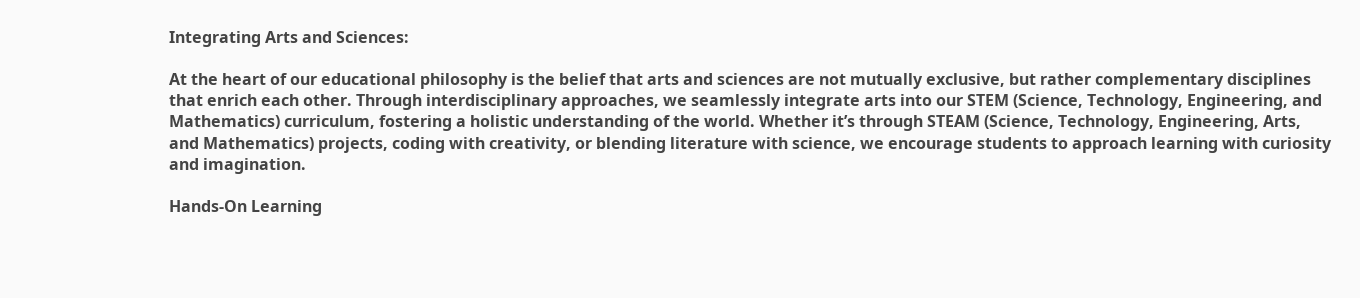Integrating Arts and Sciences:

At the heart of our educational philosophy is the belief that arts and sciences are not mutually exclusive, but rather complementary disciplines that enrich each other. Through interdisciplinary approaches, we seamlessly integrate arts into our STEM (Science, Technology, Engineering, and Mathematics) curriculum, fostering a holistic understanding of the world. Whether it’s through STEAM (Science, Technology, Engineering, Arts, and Mathematics) projects, coding with creativity, or blending literature with science, we encourage students to approach learning with curiosity and imagination.

Hands-On Learning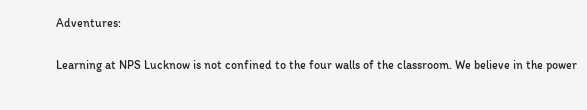Adventures:

Learning at NPS Lucknow is not confined to the four walls of the classroom. We believe in the power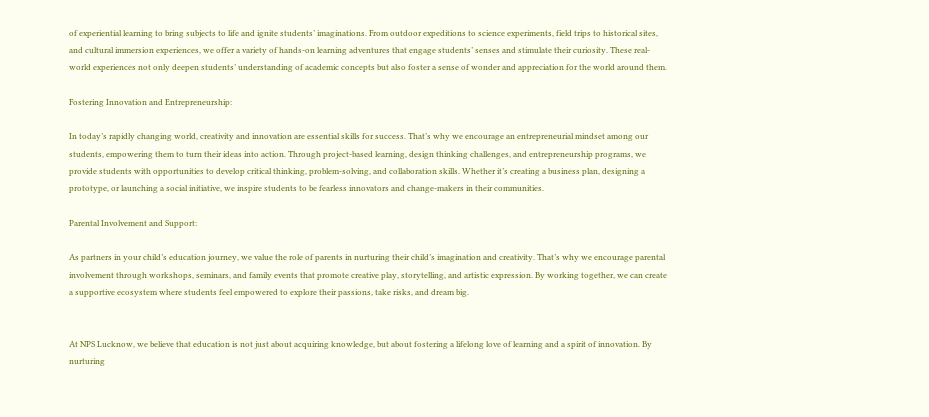of experiential learning to bring subjects to life and ignite students’ imaginations. From outdoor expeditions to science experiments, field trips to historical sites, and cultural immersion experiences, we offer a variety of hands-on learning adventures that engage students’ senses and stimulate their curiosity. These real-world experiences not only deepen students’ understanding of academic concepts but also foster a sense of wonder and appreciation for the world around them.

Fostering Innovation and Entrepreneurship:

In today’s rapidly changing world, creativity and innovation are essential skills for success. That’s why we encourage an entrepreneurial mindset among our students, empowering them to turn their ideas into action. Through project-based learning, design thinking challenges, and entrepreneurship programs, we provide students with opportunities to develop critical thinking, problem-solving, and collaboration skills. Whether it’s creating a business plan, designing a prototype, or launching a social initiative, we inspire students to be fearless innovators and change-makers in their communities.

Parental Involvement and Support:

As partners in your child’s education journey, we value the role of parents in nurturing their child’s imagination and creativity. That’s why we encourage parental involvement through workshops, seminars, and family events that promote creative play, storytelling, and artistic expression. By working together, we can create a supportive ecosystem where students feel empowered to explore their passions, take risks, and dream big.


At NPS Lucknow, we believe that education is not just about acquiring knowledge, but about fostering a lifelong love of learning and a spirit of innovation. By nurturing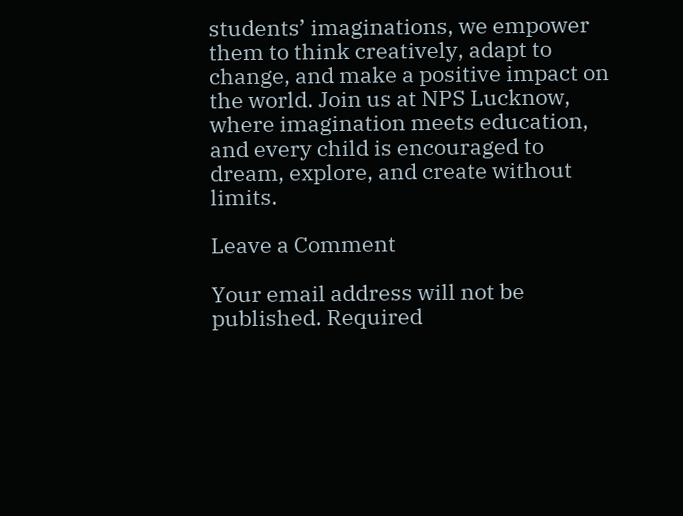students’ imaginations, we empower them to think creatively, adapt to change, and make a positive impact on the world. Join us at NPS Lucknow, where imagination meets education, and every child is encouraged to dream, explore, and create without limits.

Leave a Comment

Your email address will not be published. Required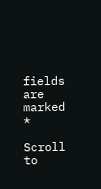fields are marked *

Scroll to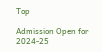Top

Admission Open for 2024-25